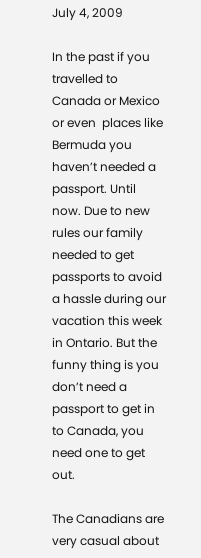July 4, 2009

In the past if you travelled to Canada or Mexico or even  places like Bermuda you haven’t needed a passport. Until now. Due to new rules our family needed to get passports to avoid a hassle during our vacation this week in Ontario. But the funny thing is you don’t need a passport to get in to Canada, you need one to get out.

The Canadians are very casual about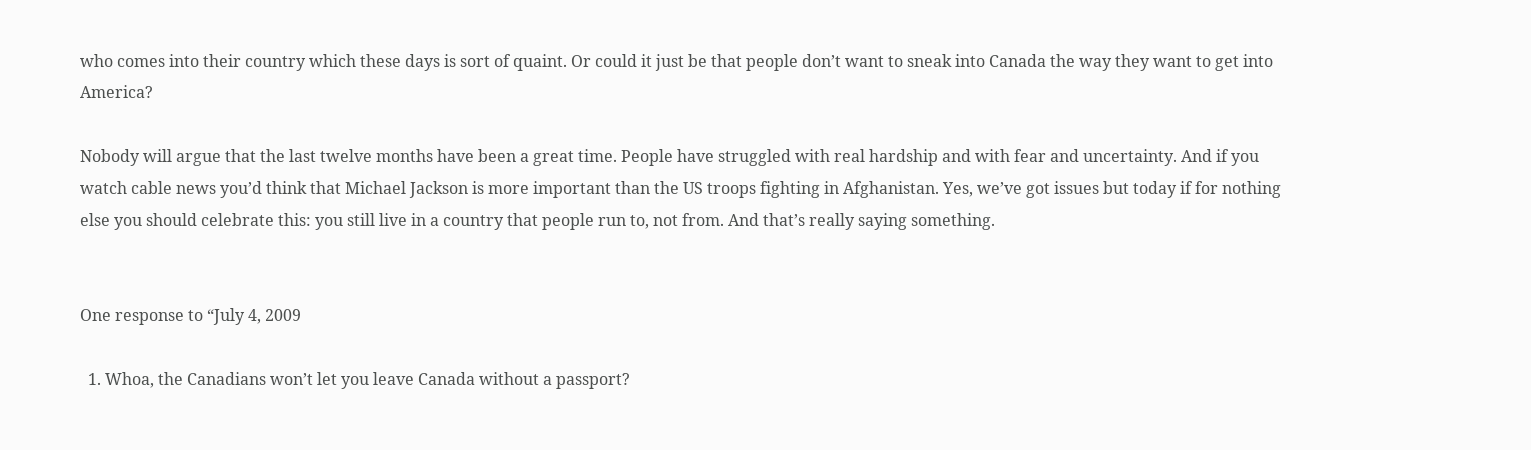who comes into their country which these days is sort of quaint. Or could it just be that people don’t want to sneak into Canada the way they want to get into America?

Nobody will argue that the last twelve months have been a great time. People have struggled with real hardship and with fear and uncertainty. And if you watch cable news you’d think that Michael Jackson is more important than the US troops fighting in Afghanistan. Yes, we’ve got issues but today if for nothing else you should celebrate this: you still live in a country that people run to, not from. And that’s really saying something.


One response to “July 4, 2009

  1. Whoa, the Canadians won’t let you leave Canada without a passport?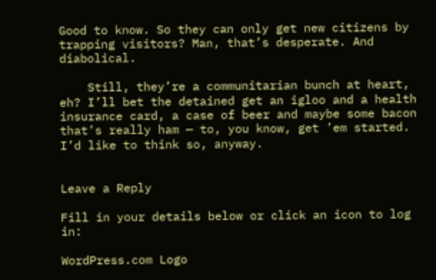Good to know. So they can only get new citizens by trapping visitors? Man, that’s desperate. And diabolical.

    Still, they’re a communitarian bunch at heart, eh? I’ll bet the detained get an igloo and a health insurance card, a case of beer and maybe some bacon that’s really ham — to, you know, get ’em started. I’d like to think so, anyway.


Leave a Reply

Fill in your details below or click an icon to log in:

WordPress.com Logo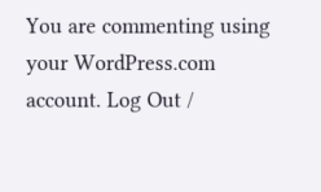You are commenting using your WordPress.com account. Log Out /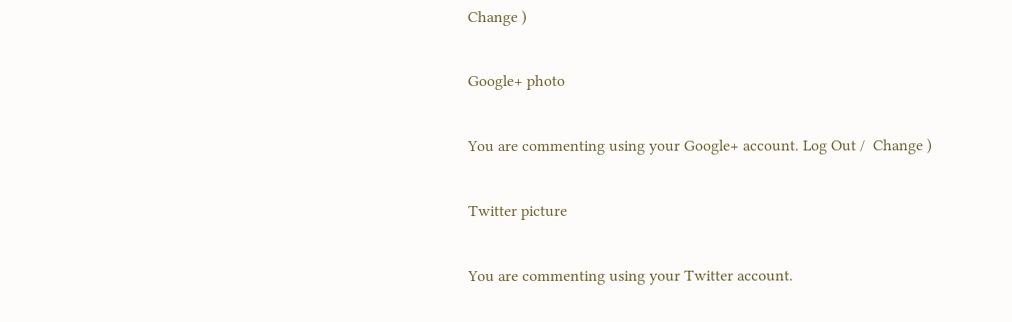Change )

Google+ photo

You are commenting using your Google+ account. Log Out /  Change )

Twitter picture

You are commenting using your Twitter account.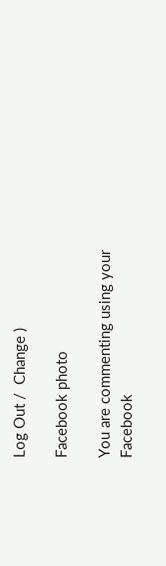Log Out /  Change )

Facebook photo

You are commenting using your Facebook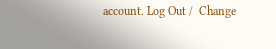account. Log Out /  Change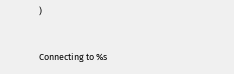)


Connecting to %s